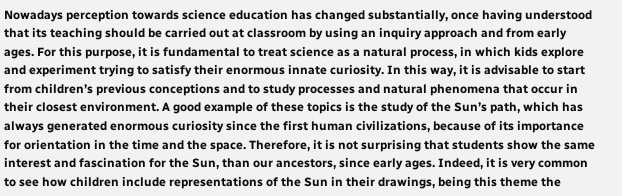Nowadays perception towards science education has changed substantially, once having understood that its teaching should be carried out at classroom by using an inquiry approach and from early ages. For this purpose, it is fundamental to treat science as a natural process, in which kids explore and experiment trying to satisfy their enormous innate curiosity. In this way, it is advisable to start from children’s previous conceptions and to study processes and natural phenomena that occur in their closest environment. A good example of these topics is the study of the Sun’s path, which has always generated enormous curiosity since the first human civilizations, because of its importance for orientation in the time and the space. Therefore, it is not surprising that students show the same interest and fascination for the Sun, than our ancestors, since early ages. Indeed, it is very common to see how children include representations of the Sun in their drawings, being this theme the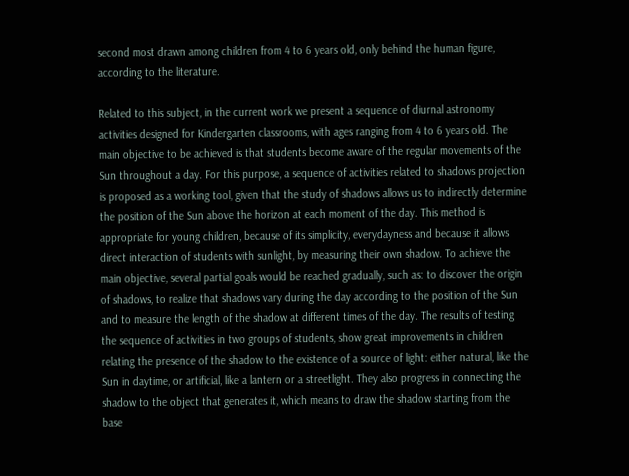second most drawn among children from 4 to 6 years old, only behind the human figure, according to the literature.

Related to this subject, in the current work we present a sequence of diurnal astronomy activities designed for Kindergarten classrooms, with ages ranging from 4 to 6 years old. The main objective to be achieved is that students become aware of the regular movements of the Sun throughout a day. For this purpose, a sequence of activities related to shadows projection is proposed as a working tool, given that the study of shadows allows us to indirectly determine the position of the Sun above the horizon at each moment of the day. This method is appropriate for young children, because of its simplicity, everydayness and because it allows direct interaction of students with sunlight, by measuring their own shadow. To achieve the main objective, several partial goals would be reached gradually, such as: to discover the origin of shadows, to realize that shadows vary during the day according to the position of the Sun and to measure the length of the shadow at different times of the day. The results of testing the sequence of activities in two groups of students, show great improvements in children relating the presence of the shadow to the existence of a source of light: either natural, like the Sun in daytime, or artificial, like a lantern or a streetlight. They also progress in connecting the shadow to the object that generates it, which means to draw the shadow starting from the base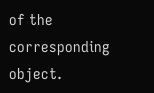of the corresponding object.